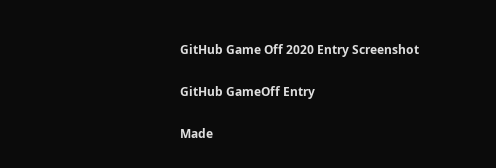GitHub Game Off 2020 Entry Screenshot

GitHub GameOff Entry

Made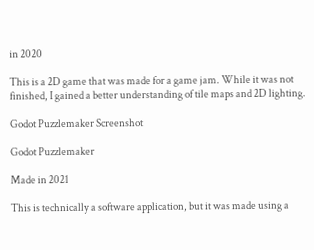in 2020

This is a 2D game that was made for a game jam. While it was not finished, I gained a better understanding of tile maps and 2D lighting.

Godot Puzzlemaker Screenshot

Godot Puzzlemaker

Made in 2021

This is technically a software application, but it was made using a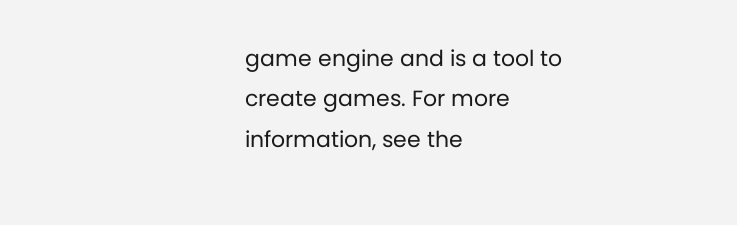game engine and is a tool to create games. For more information, see the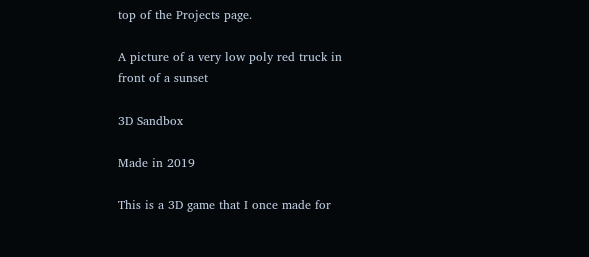top of the Projects page.

A picture of a very low poly red truck in front of a sunset

3D Sandbox

Made in 2019

This is a 3D game that I once made for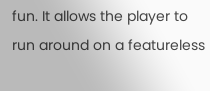fun. It allows the player to run around on a featureless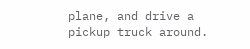plane, and drive a pickup truck around.